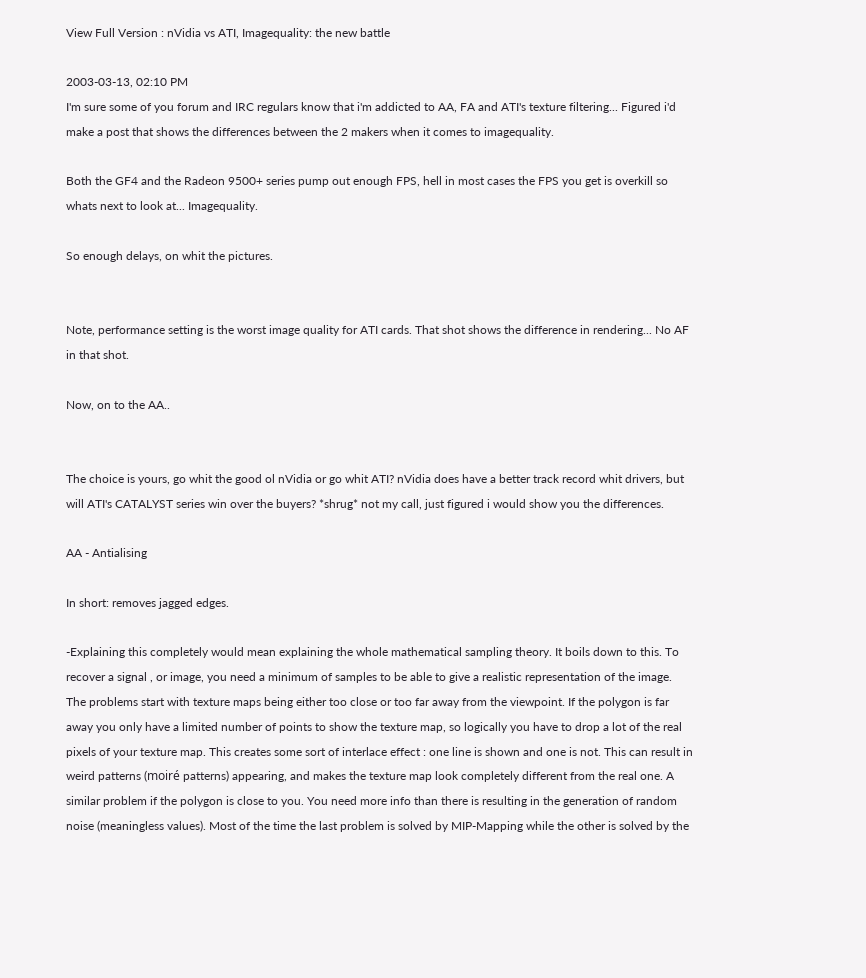View Full Version : nVidia vs ATI, Imagequality: the new battle

2003-03-13, 02:10 PM
I'm sure some of you forum and IRC regulars know that i'm addicted to AA, FA and ATI's texture filtering... Figured i'd make a post that shows the differences between the 2 makers when it comes to imagequality.

Both the GF4 and the Radeon 9500+ series pump out enough FPS, hell in most cases the FPS you get is overkill so whats next to look at... Imagequality.

So enough delays, on whit the pictures.


Note, performance setting is the worst image quality for ATI cards. That shot shows the difference in rendering... No AF in that shot.

Now, on to the AA..


The choice is yours, go whit the good ol nVidia or go whit ATI? nVidia does have a better track record whit drivers, but will ATI's CATALYST series win over the buyers? *shrug* not my call, just figured i would show you the differences.

AA - Antialising

In short: removes jagged edges.

-Explaining this completely would mean explaining the whole mathematical sampling theory. It boils down to this. To recover a signal , or image, you need a minimum of samples to be able to give a realistic representation of the image. The problems start with texture maps being either too close or too far away from the viewpoint. If the polygon is far away you only have a limited number of points to show the texture map, so logically you have to drop a lot of the real pixels of your texture map. This creates some sort of interlace effect : one line is shown and one is not. This can result in weird patterns (moiré patterns) appearing, and makes the texture map look completely different from the real one. A similar problem if the polygon is close to you. You need more info than there is resulting in the generation of random noise (meaningless values). Most of the time the last problem is solved by MIP-Mapping while the other is solved by the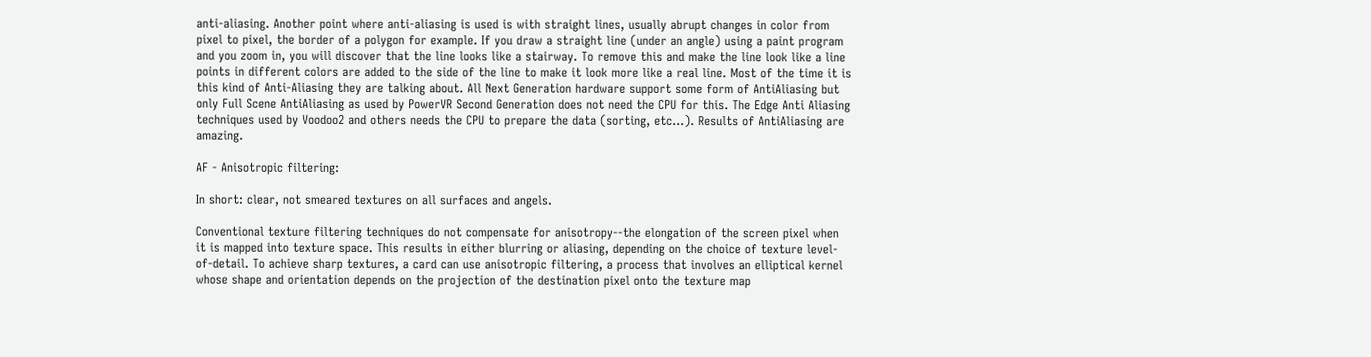anti-aliasing. Another point where anti-aliasing is used is with straight lines, usually abrupt changes in color from pixel to pixel, the border of a polygon for example. If you draw a straight line (under an angle) using a paint program and you zoom in, you will discover that the line looks like a stairway. To remove this and make the line look like a line points in different colors are added to the side of the line to make it look more like a real line. Most of the time it is this kind of Anti-Aliasing they are talking about. All Next Generation hardware support some form of AntiAliasing but only Full Scene AntiAliasing as used by PowerVR Second Generation does not need the CPU for this. The Edge Anti Aliasing techniques used by Voodoo2 and others needs the CPU to prepare the data (sorting, etc...). Results of AntiAliasing are amazing.

AF - Anisotropic filtering:

In short: clear, not smeared textures on all surfaces and angels.

Conventional texture filtering techniques do not compensate for anisotropy--the elongation of the screen pixel when it is mapped into texture space. This results in either blurring or aliasing, depending on the choice of texture level-of-detail. To achieve sharp textures, a card can use anisotropic filtering, a process that involves an elliptical kernel whose shape and orientation depends on the projection of the destination pixel onto the texture map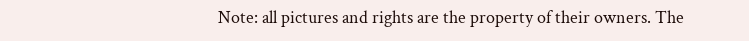Note: all pictures and rights are the property of their owners. The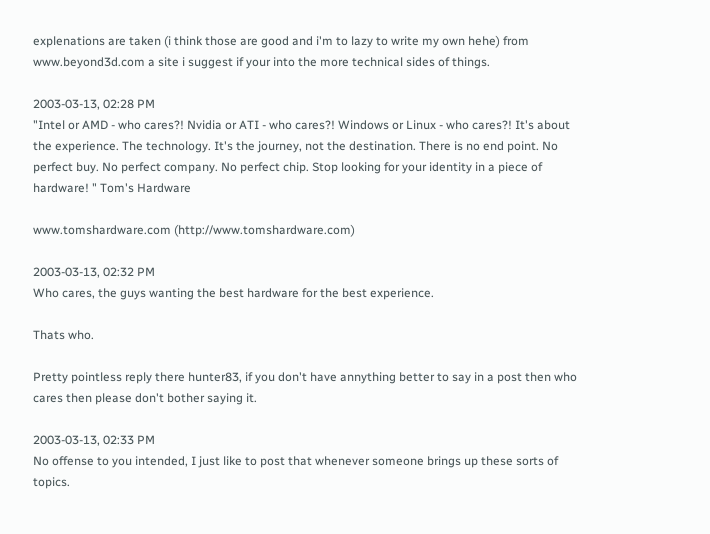explenations are taken (i think those are good and i'm to lazy to write my own hehe) from www.beyond3d.com a site i suggest if your into the more technical sides of things.

2003-03-13, 02:28 PM
"Intel or AMD - who cares?! Nvidia or ATI - who cares?! Windows or Linux - who cares?! It's about the experience. The technology. It's the journey, not the destination. There is no end point. No perfect buy. No perfect company. No perfect chip. Stop looking for your identity in a piece of hardware! " Tom's Hardware

www.tomshardware.com (http://www.tomshardware.com)

2003-03-13, 02:32 PM
Who cares, the guys wanting the best hardware for the best experience.

Thats who.

Pretty pointless reply there hunter83, if you don't have annything better to say in a post then who cares then please don't bother saying it.

2003-03-13, 02:33 PM
No offense to you intended, I just like to post that whenever someone brings up these sorts of topics.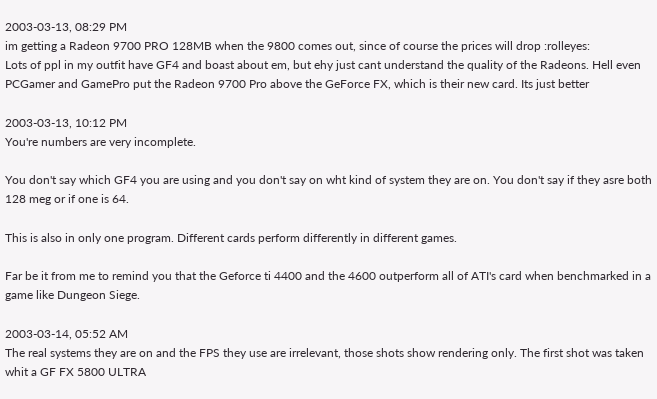2003-03-13, 08:29 PM
im getting a Radeon 9700 PRO 128MB when the 9800 comes out, since of course the prices will drop :rolleyes:
Lots of ppl in my outfit have GF4 and boast about em, but ehy just cant understand the quality of the Radeons. Hell even PCGamer and GamePro put the Radeon 9700 Pro above the GeForce FX, which is their new card. Its just better

2003-03-13, 10:12 PM
You're numbers are very incomplete.

You don't say which GF4 you are using and you don't say on wht kind of system they are on. You don't say if they asre both 128 meg or if one is 64.

This is also in only one program. Different cards perform differently in different games.

Far be it from me to remind you that the Geforce ti 4400 and the 4600 outperform all of ATI's card when benchmarked in a game like Dungeon Siege.

2003-03-14, 05:52 AM
The real systems they are on and the FPS they use are irrelevant, those shots show rendering only. The first shot was taken whit a GF FX 5800 ULTRA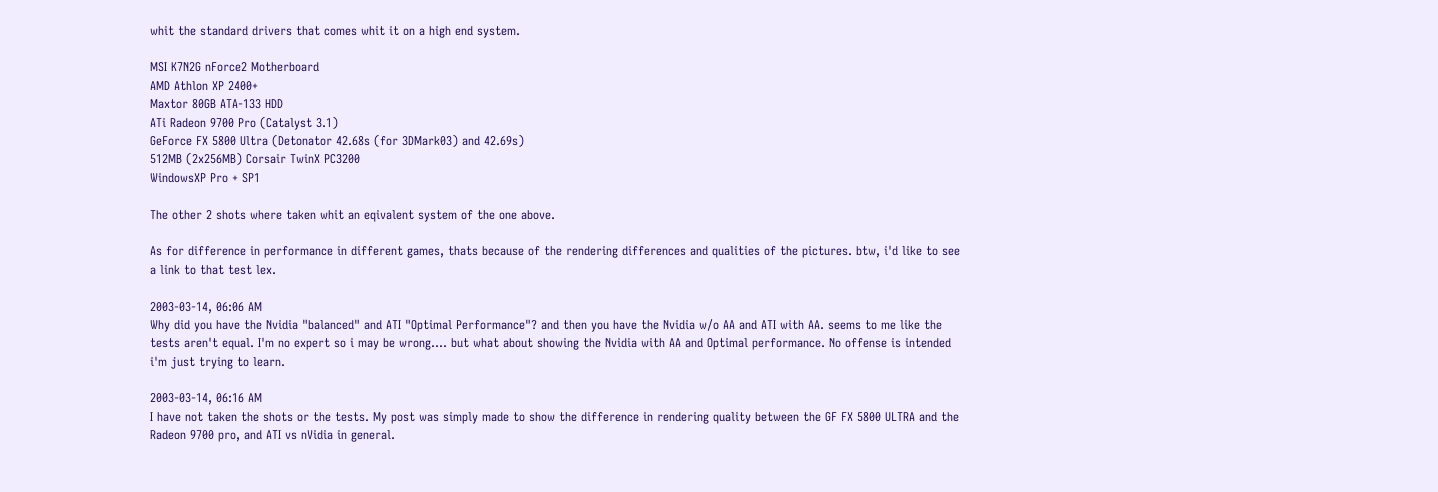whit the standard drivers that comes whit it on a high end system.

MSI K7N2G nForce2 Motherboard
AMD Athlon XP 2400+
Maxtor 80GB ATA-133 HDD
ATi Radeon 9700 Pro (Catalyst 3.1)
GeForce FX 5800 Ultra (Detonator 42.68s (for 3DMark03) and 42.69s)
512MB (2x256MB) Corsair TwinX PC3200
WindowsXP Pro + SP1

The other 2 shots where taken whit an eqivalent system of the one above.

As for difference in performance in different games, thats because of the rendering differences and qualities of the pictures. btw, i'd like to see a link to that test lex.

2003-03-14, 06:06 AM
Why did you have the Nvidia "balanced" and ATI "Optimal Performance"? and then you have the Nvidia w/o AA and ATI with AA. seems to me like the tests aren't equal. I'm no expert so i may be wrong.... but what about showing the Nvidia with AA and Optimal performance. No offense is intended i'm just trying to learn.

2003-03-14, 06:16 AM
I have not taken the shots or the tests. My post was simply made to show the difference in rendering quality between the GF FX 5800 ULTRA and the Radeon 9700 pro, and ATI vs nVidia in general.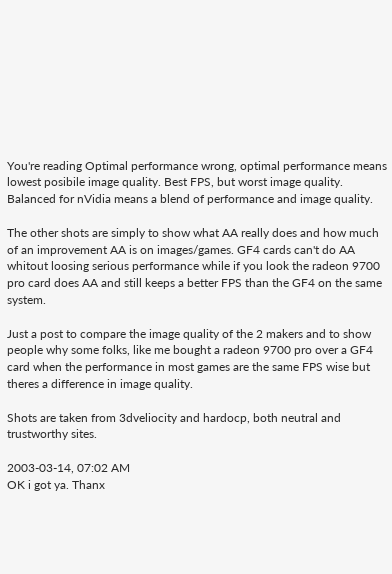You're reading Optimal performance wrong, optimal performance means lowest posibile image quality. Best FPS, but worst image quality. Balanced for nVidia means a blend of performance and image quality.

The other shots are simply to show what AA really does and how much of an improvement AA is on images/games. GF4 cards can't do AA whitout loosing serious performance while if you look the radeon 9700 pro card does AA and still keeps a better FPS than the GF4 on the same system.

Just a post to compare the image quality of the 2 makers and to show people why some folks, like me bought a radeon 9700 pro over a GF4 card when the performance in most games are the same FPS wise but theres a difference in image quality.

Shots are taken from 3dveliocity and hardocp, both neutral and trustworthy sites.

2003-03-14, 07:02 AM
OK i got ya. Thanx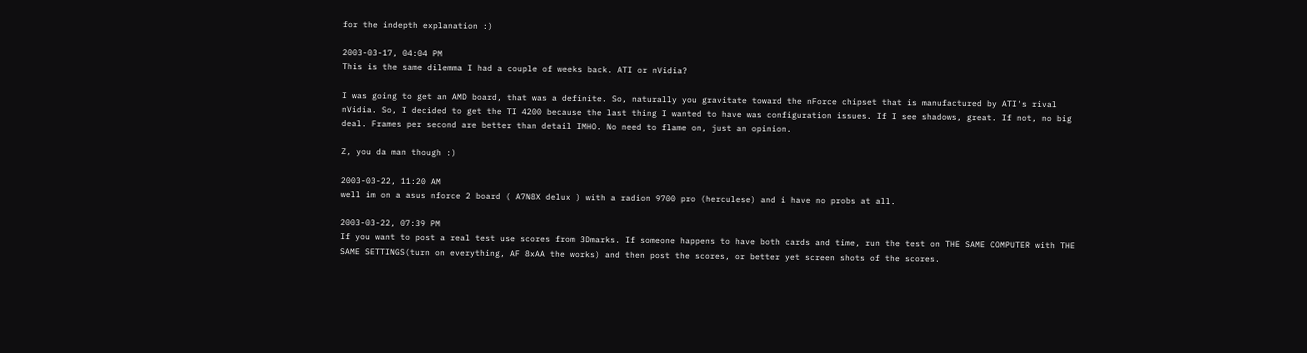for the indepth explanation :)

2003-03-17, 04:04 PM
This is the same dilemma I had a couple of weeks back. ATI or nVidia?

I was going to get an AMD board, that was a definite. So, naturally you gravitate toward the nForce chipset that is manufactured by ATI's rival nVidia. So, I decided to get the TI 4200 because the last thing I wanted to have was configuration issues. If I see shadows, great. If not, no big deal. Frames per second are better than detail IMHO. No need to flame on, just an opinion.

Z, you da man though :)

2003-03-22, 11:20 AM
well im on a asus nforce 2 board ( A7N8X delux ) with a radion 9700 pro (herculese) and i have no probs at all.

2003-03-22, 07:39 PM
If you want to post a real test use scores from 3Dmarks. If someone happens to have both cards and time, run the test on THE SAME COMPUTER with THE SAME SETTINGS(turn on everything, AF 8xAA the works) and then post the scores, or better yet screen shots of the scores.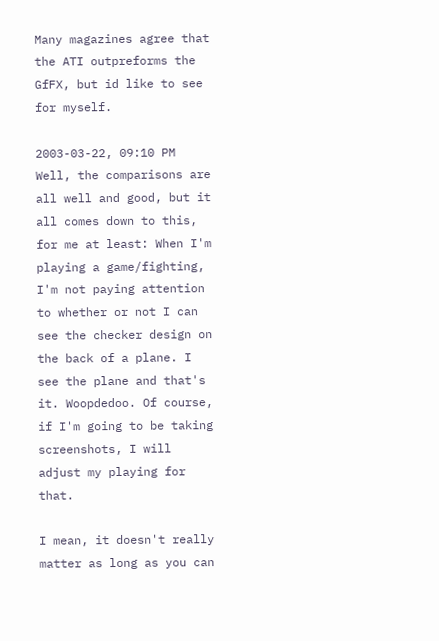Many magazines agree that the ATI outpreforms the GfFX, but id like to see for myself.

2003-03-22, 09:10 PM
Well, the comparisons are all well and good, but it all comes down to this, for me at least: When I'm playing a game/fighting, I'm not paying attention to whether or not I can see the checker design on the back of a plane. I see the plane and that's it. Woopdedoo. Of course, if I'm going to be taking screenshots, I will adjust my playing for that.

I mean, it doesn't really matter as long as you can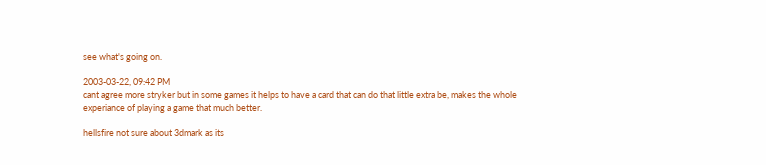see what's going on.

2003-03-22, 09:42 PM
cant agree more stryker but in some games it helps to have a card that can do that little extra be, makes the whole experiance of playing a game that much better.

hellsfire not sure about 3dmark as its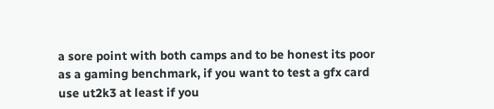a sore point with both camps and to be honest its poor as a gaming benchmark, if you want to test a gfx card use ut2k3 at least if you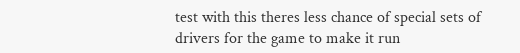test with this theres less chance of special sets of drivers for the game to make it run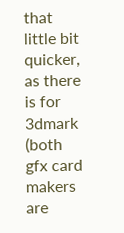that little bit quicker, as there is for 3dmark (both gfx card makers are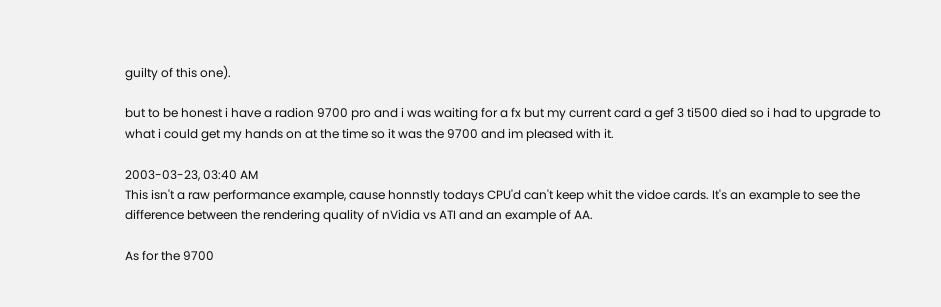guilty of this one).

but to be honest i have a radion 9700 pro and i was waiting for a fx but my current card a gef 3 ti500 died so i had to upgrade to what i could get my hands on at the time so it was the 9700 and im pleased with it.

2003-03-23, 03:40 AM
This isn't a raw performance example, cause honnstly todays CPU'd can't keep whit the vidoe cards. It's an example to see the difference between the rendering quality of nVidia vs ATI and an example of AA.

As for the 9700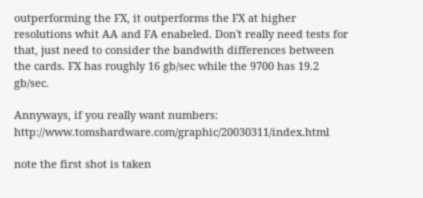outperforming the FX, it outperforms the FX at higher resolutions whit AA and FA enabeled. Don't really need tests for that, just need to consider the bandwith differences between the cards. FX has roughly 16 gb/sec while the 9700 has 19.2 gb/sec.

Annyways, if you really want numbers: http://www.tomshardware.com/graphic/20030311/index.html

note the first shot is taken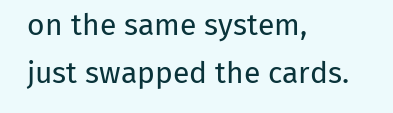on the same system, just swapped the cards.